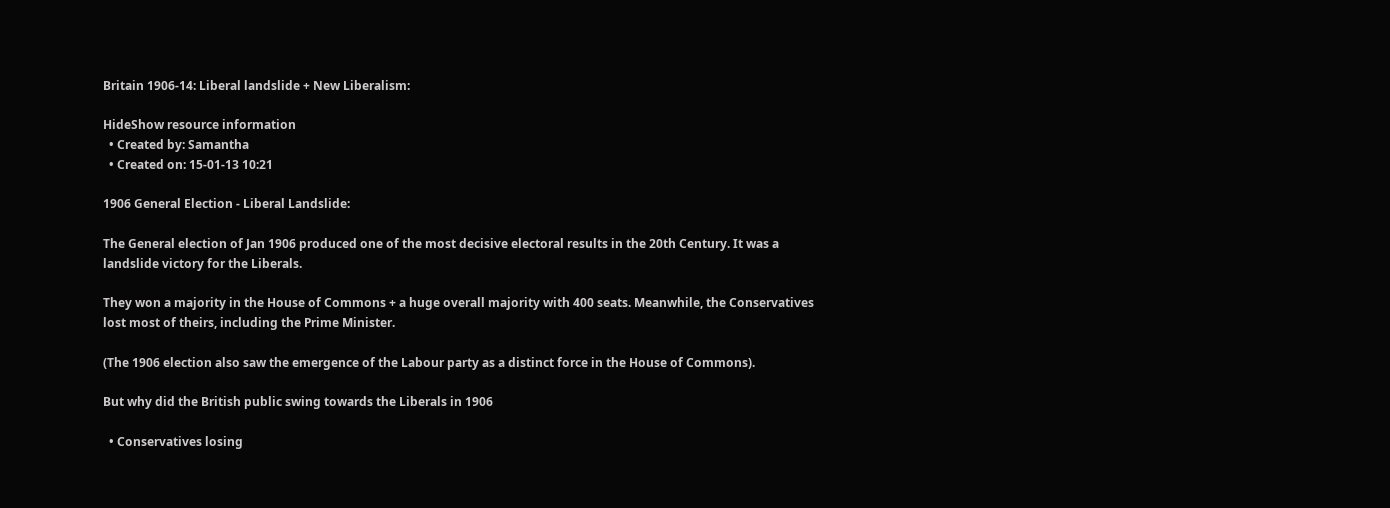Britain 1906-14: Liberal landslide + New Liberalism:

HideShow resource information
  • Created by: Samantha
  • Created on: 15-01-13 10:21

1906 General Election - Liberal Landslide:

The General election of Jan 1906 produced one of the most decisive electoral results in the 20th Century. It was a landslide victory for the Liberals.

They won a majority in the House of Commons + a huge overall majority with 400 seats. Meanwhile, the Conservatives lost most of theirs, including the Prime Minister.

(The 1906 election also saw the emergence of the Labour party as a distinct force in the House of Commons).

But why did the British public swing towards the Liberals in 1906

  • Conservatives losing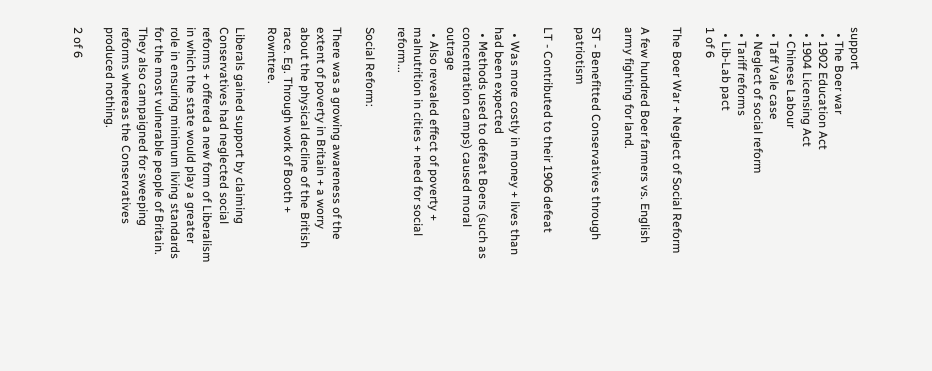support
  • The Boer war
  • 1902 Education Act
  • 1904 Licensing Act
  • Chinese Labour
  • Taff Vale case
  • Neglect of social reform
  • Tariff reforms
  • Lib-Lab pact
1 of 6

The Boer War + Neglect of Social Reform

A few hundred Boer farmers vs. English army fighting for land.

ST - Benefitted Conservatives through patriotism

LT - Contributed to their 1906 defeat

  • Was more costly in money + lives than had been expected
  • Methods used to defeat Boers (such as concentration camps) caused moral outrage
  • Also revealed effect of poverty + malnutrition in cities + need for social reform...

Social Reform:

There was a growing awareness of the extent of poverty in Britain + a worry about the physical decline of the British race. Eg. Through work of Booth + Rowntree.

Liberals gained support by claiming Conservatives had neglected social reforms + offered a new form of Liberalism in which the state would play a greater role in ensuring minimum living standards for the most vulnerable people of Britain. They also campaigned for sweeping reforms whereas the Conservatives produced nothing.

2 of 6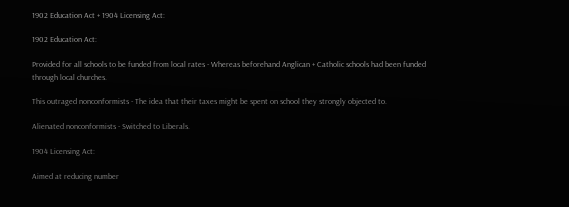1902 Education Act + 1904 Licensing Act:

1902 Education Act:

Provided for all schools to be funded from local rates - Whereas beforehand Anglican + Catholic schools had been funded through local churches.

This outraged nonconformists - The idea that their taxes might be spent on school they strongly objected to.

Alienated nonconformists - Switched to Liberals.

1904 Licensing Act:

Aimed at reducing number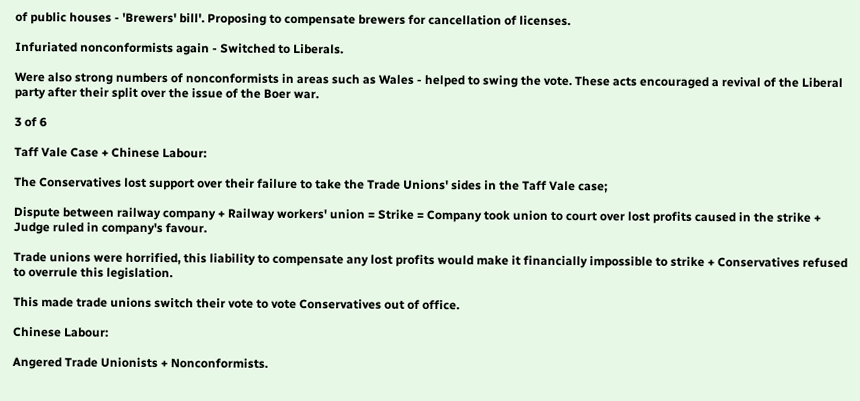of public houses - 'Brewers' bill'. Proposing to compensate brewers for cancellation of licenses.

Infuriated nonconformists again - Switched to Liberals.

Were also strong numbers of nonconformists in areas such as Wales - helped to swing the vote. These acts encouraged a revival of the Liberal party after their split over the issue of the Boer war.

3 of 6

Taff Vale Case + Chinese Labour:

The Conservatives lost support over their failure to take the Trade Unions' sides in the Taff Vale case;

Dispute between railway company + Railway workers' union = Strike = Company took union to court over lost profits caused in the strike + Judge ruled in company's favour.

Trade unions were horrified, this liability to compensate any lost profits would make it financially impossible to strike + Conservatives refused to overrule this legislation.

This made trade unions switch their vote to vote Conservatives out of office.

Chinese Labour:

Angered Trade Unionists + Nonconformists.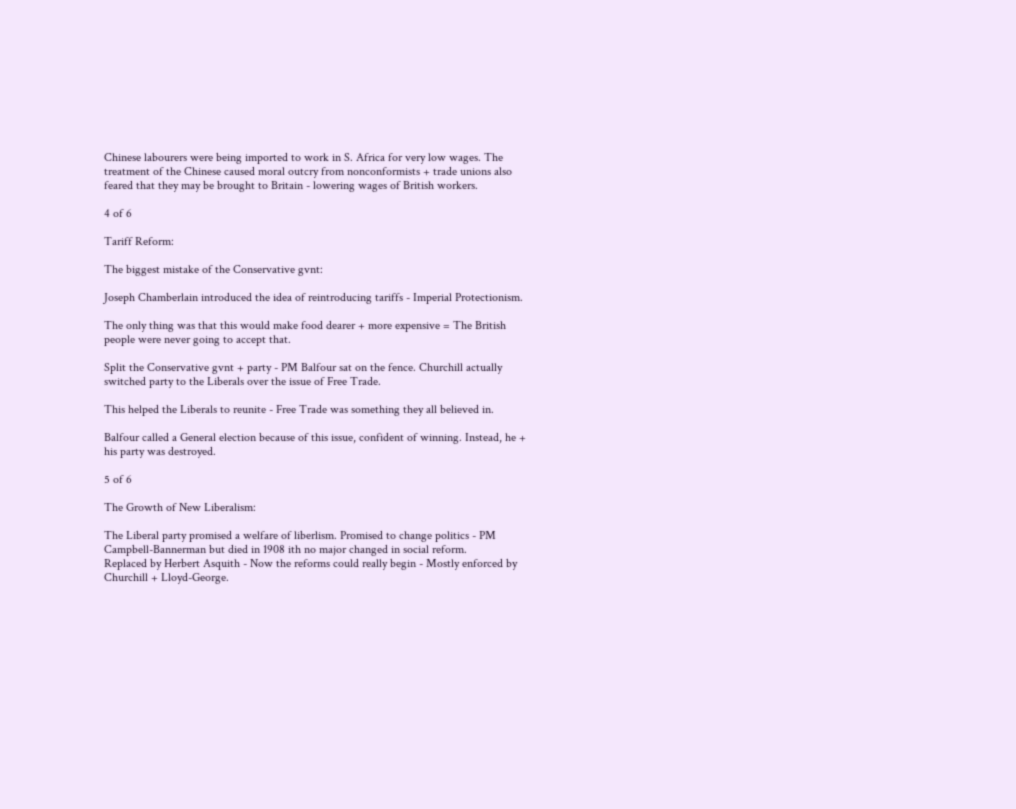Chinese labourers were being imported to work in S. Africa for very low wages. The treatment of the Chinese caused moral outcry from nonconformists + trade unions also feared that they may be brought to Britain - lowering wages of British workers.

4 of 6

Tariff Reform:

The biggest mistake of the Conservative gvnt:

Joseph Chamberlain introduced the idea of reintroducing tariffs - Imperial Protectionism.

The only thing was that this would make food dearer + more expensive = The British people were never going to accept that.

Split the Conservative gvnt + party - PM Balfour sat on the fence. Churchill actually switched party to the Liberals over the issue of Free Trade.

This helped the Liberals to reunite - Free Trade was something they all believed in.

Balfour called a General election because of this issue, confident of winning. Instead, he + his party was destroyed.

5 of 6

The Growth of New Liberalism:

The Liberal party promised a welfare of liberlism. Promised to change politics - PM Campbell-Bannerman but died in 1908 ith no major changed in social reform.          Replaced by Herbert Asquith - Now the reforms could really begin - Mostly enforced by Churchill + Lloyd-George.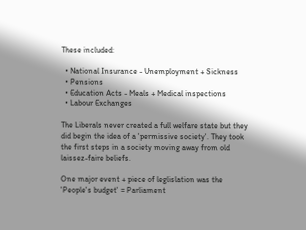These included:

  • National Insurance - Unemployment + Sickness
  • Pensions
  • Education Acts - Meals + Medical inspections
  • Labour Exchanges

The Liberals never created a full welfare state but they did begin the idea of a 'permissive society'. They took the first steps in a society moving away from old laissez-faire beliefs.

One major event + piece of leglislation was the 'People's budget' = Parliament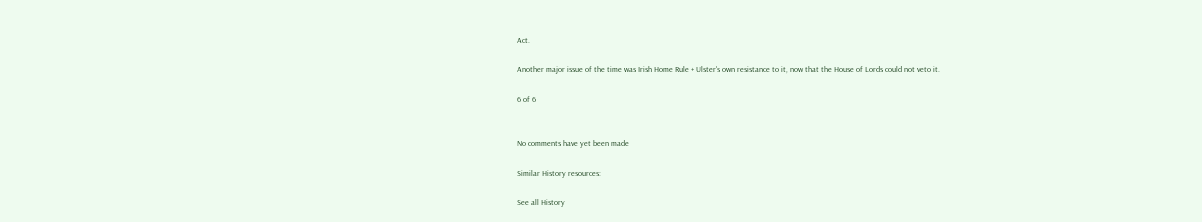Act.

Another major issue of the time was Irish Home Rule + Ulster's own resistance to it, now that the House of Lords could not veto it.

6 of 6


No comments have yet been made

Similar History resources:

See all History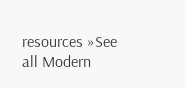resources »See all Modern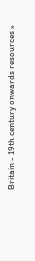Britain - 19th century onwards resources »